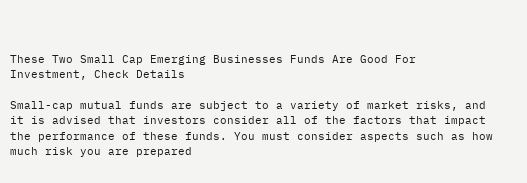These Two Small Cap Emerging Businesses Funds Are Good For Investment, Check Details

Small-cap mutual funds are subject to a variety of market risks, and it is advised that investors consider all of the factors that impact the performance of these funds. You must consider aspects such as how much risk you are prepared